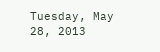Tuesday, May 28, 2013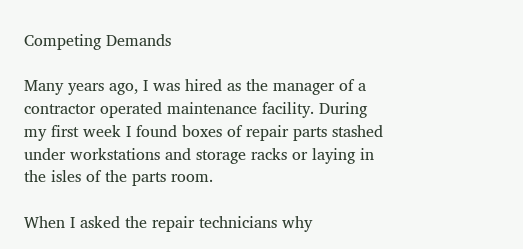Competing Demands

Many years ago, I was hired as the manager of a contractor operated maintenance facility. During my first week I found boxes of repair parts stashed under workstations and storage racks or laying in the isles of the parts room.

When I asked the repair technicians why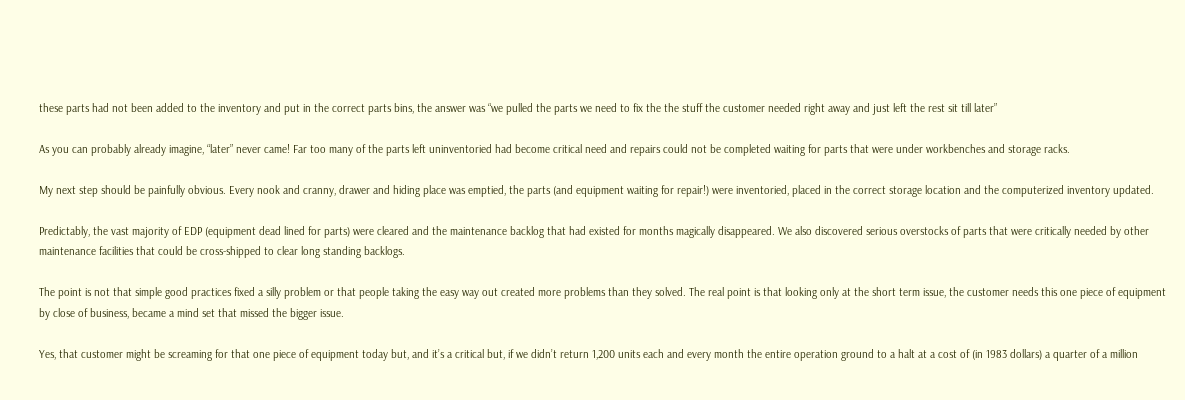these parts had not been added to the inventory and put in the correct parts bins, the answer was “we pulled the parts we need to fix the the stuff the customer needed right away and just left the rest sit till later”

As you can probably already imagine, “later” never came! Far too many of the parts left uninventoried had become critical need and repairs could not be completed waiting for parts that were under workbenches and storage racks.

My next step should be painfully obvious. Every nook and cranny, drawer and hiding place was emptied, the parts (and equipment waiting for repair!) were inventoried, placed in the correct storage location and the computerized inventory updated.

Predictably, the vast majority of EDP (equipment dead lined for parts) were cleared and the maintenance backlog that had existed for months magically disappeared. We also discovered serious overstocks of parts that were critically needed by other maintenance facilities that could be cross-shipped to clear long standing backlogs.

The point is not that simple good practices fixed a silly problem or that people taking the easy way out created more problems than they solved. The real point is that looking only at the short term issue, the customer needs this one piece of equipment by close of business, became a mind set that missed the bigger issue.

Yes, that customer might be screaming for that one piece of equipment today but, and it’s a critical but, if we didn’t return 1,200 units each and every month the entire operation ground to a halt at a cost of (in 1983 dollars) a quarter of a million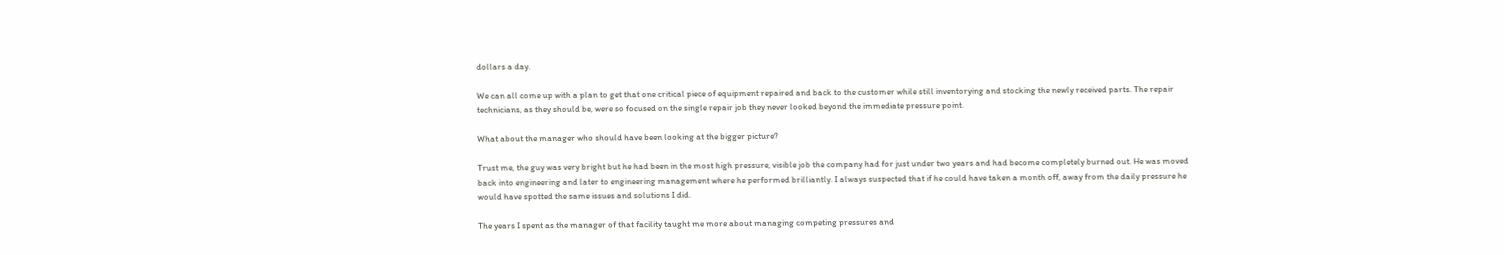dollars a day.

We can all come up with a plan to get that one critical piece of equipment repaired and back to the customer while still inventorying and stocking the newly received parts. The repair technicians, as they should be, were so focused on the single repair job they never looked beyond the immediate pressure point.

What about the manager who should have been looking at the bigger picture?

Trust me, the guy was very bright but he had been in the most high pressure, visible job the company had for just under two years and had become completely burned out. He was moved back into engineering and later to engineering management where he performed brilliantly. I always suspected that if he could have taken a month off, away from the daily pressure he would have spotted the same issues and solutions I did.

The years I spent as the manager of that facility taught me more about managing competing pressures and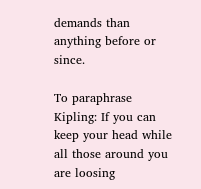demands than anything before or since.

To paraphrase Kipling: If you can keep your head while all those around you are loosing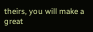theirs, you will make a great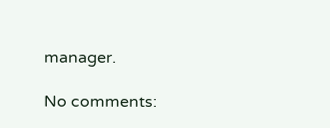manager.

No comments: